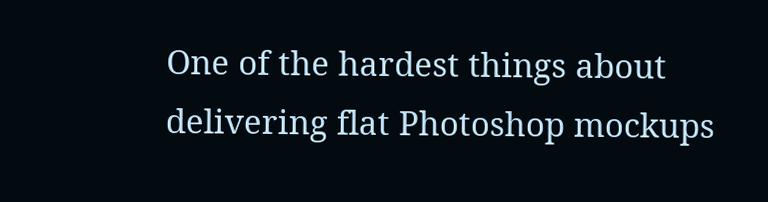One of the hardest things about delivering flat Photoshop mockups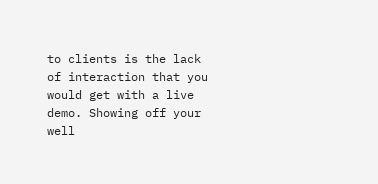to clients is the lack of interaction that you would get with a live demo. Showing off your well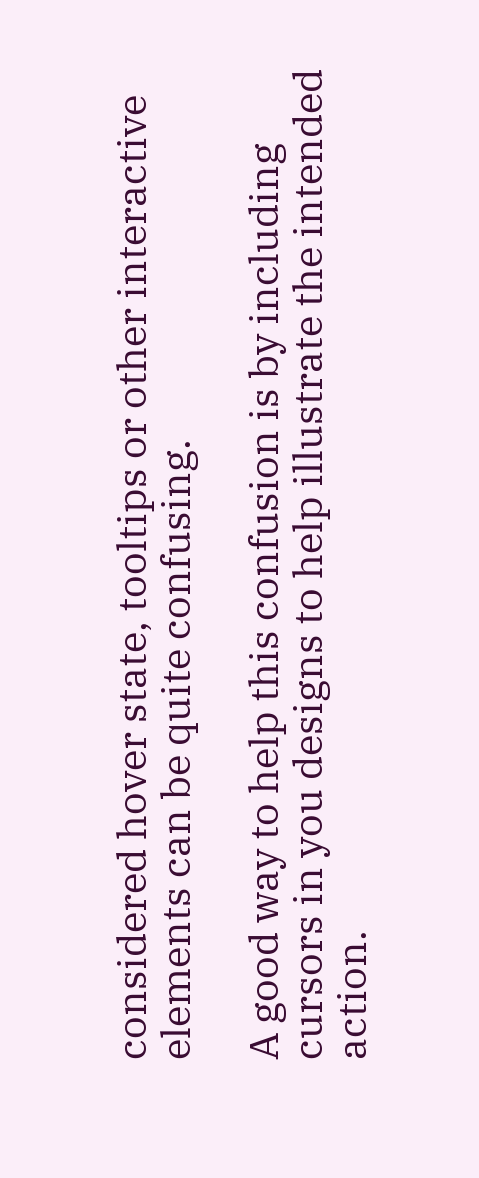considered hover state, tooltips or other interactive elements can be quite confusing.

A good way to help this confusion is by including cursors in you designs to help illustrate the intended action.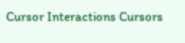Cursor Interactions Cursors